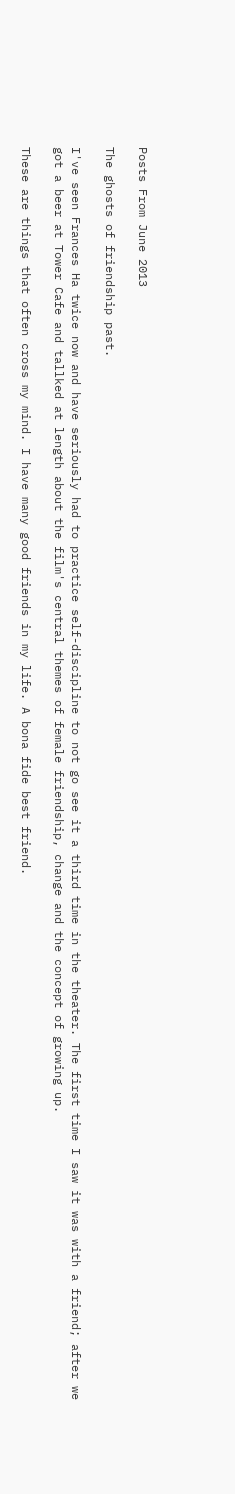Posts From June 2013

The ghosts of friendship past.

I've seen Frances Ha twice now and have seriously had to practice self-discipline to not go see it a third time in the theater. The first time I saw it was with a friend; after we got a beer at Tower Cafe and tallked at length about the film's central themes of female friendship, change and the concept of growing up.

These are things that often cross my mind. I have many good friends in my life. A bona fide best friend.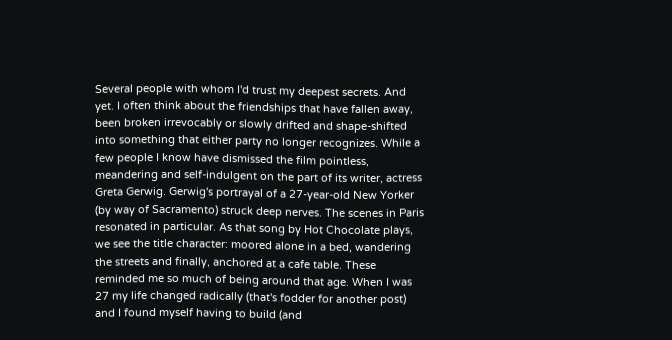Several people with whom I'd trust my deepest secrets. And yet. I often think about the friendships that have fallen away, been broken irrevocably or slowly drifted and shape-shifted into something that either party no longer recognizes. While a few people I know have dismissed the film pointless, meandering and self-indulgent on the part of its writer, actress Greta Gerwig. Gerwig's portrayal of a 27-year-old New Yorker (by way of Sacramento) struck deep nerves. The scenes in Paris resonated in particular. As that song by Hot Chocolate plays, we see the title character: moored alone in a bed, wandering the streets and finally, anchored at a cafe table. These reminded me so much of being around that age. When I was 27 my life changed radically (that's fodder for another post) and I found myself having to build (and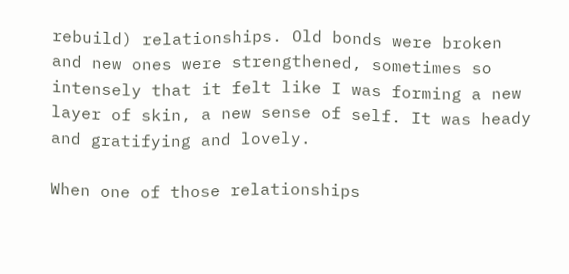rebuild) relationships. Old bonds were broken and new ones were strengthened, sometimes so intensely that it felt like I was forming a new layer of skin, a new sense of self. It was heady and gratifying and lovely.

When one of those relationships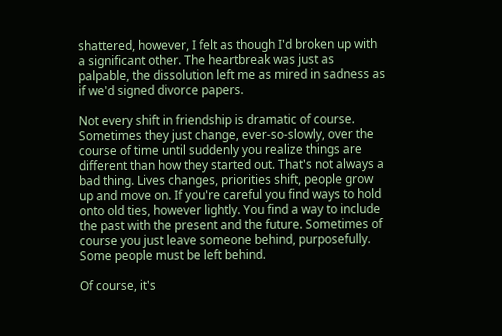shattered, however, I felt as though I'd broken up with a significant other. The heartbreak was just as palpable, the dissolution left me as mired in sadness as if we'd signed divorce papers.

Not every shift in friendship is dramatic of course. Sometimes they just change, ever-so-slowly, over the course of time until suddenly you realize things are different than how they started out. That's not always a bad thing. Lives changes, priorities shift, people grow up and move on. If you're careful you find ways to hold onto old ties, however lightly. You find a way to include the past with the present and the future. Sometimes of course you just leave someone behind, purposefully. Some people must be left behind.

Of course, it's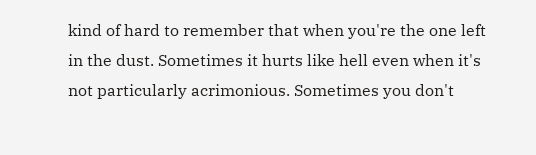kind of hard to remember that when you're the one left in the dust. Sometimes it hurts like hell even when it's not particularly acrimonious. Sometimes you don't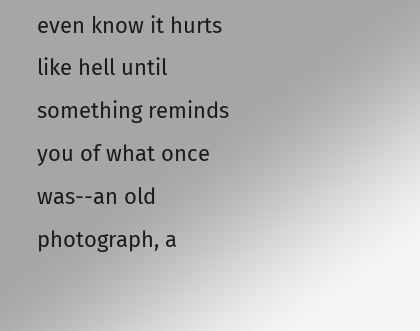even know it hurts like hell until something reminds you of what once was--an old photograph, a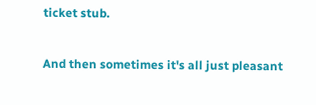ticket stub.

And then sometimes it's all just pleasant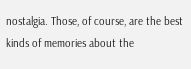nostalgia. Those, of course, are the best kinds of memories about the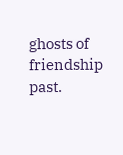ghosts of friendship past.